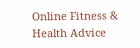Online Fitness & Health Advice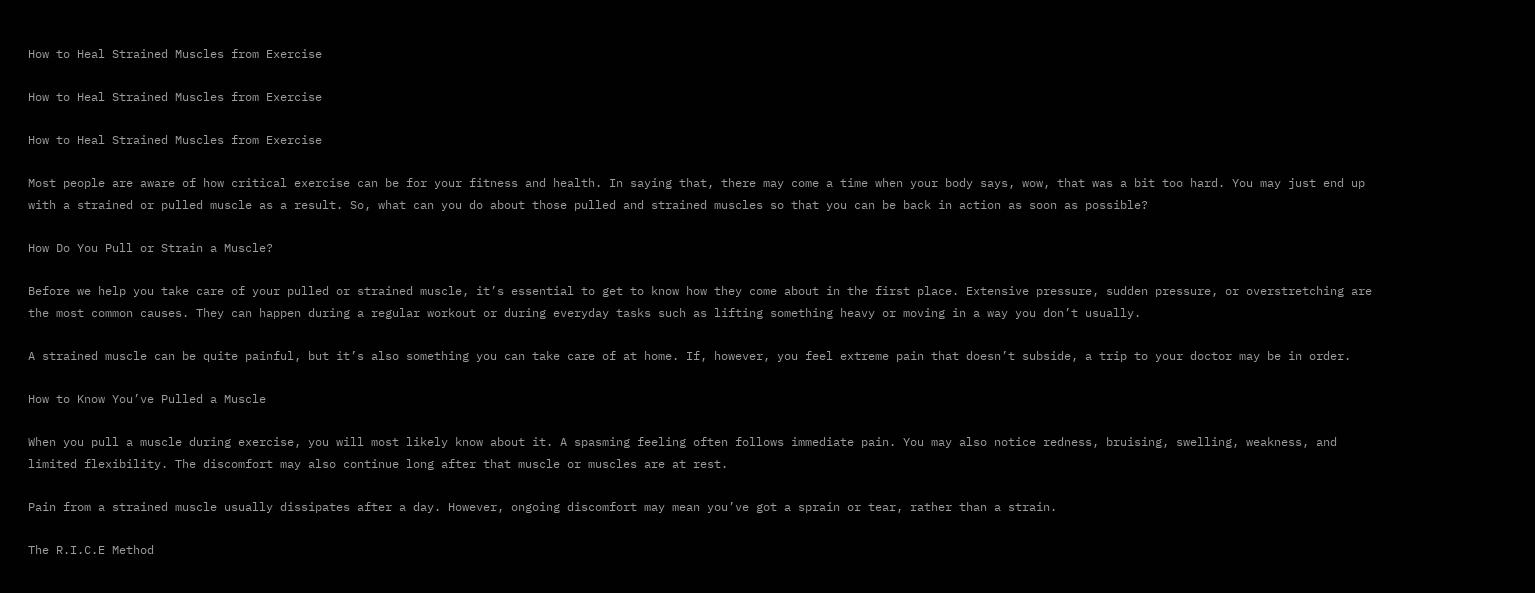How to Heal Strained Muscles from Exercise

How to Heal Strained Muscles from Exercise

How to Heal Strained Muscles from Exercise

Most people are aware of how critical exercise can be for your fitness and health. In saying that, there may come a time when your body says, wow, that was a bit too hard. You may just end up with a strained or pulled muscle as a result. So, what can you do about those pulled and strained muscles so that you can be back in action as soon as possible?

How Do You Pull or Strain a Muscle?

Before we help you take care of your pulled or strained muscle, it’s essential to get to know how they come about in the first place. Extensive pressure, sudden pressure, or overstretching are the most common causes. They can happen during a regular workout or during everyday tasks such as lifting something heavy or moving in a way you don’t usually.

A strained muscle can be quite painful, but it’s also something you can take care of at home. If, however, you feel extreme pain that doesn’t subside, a trip to your doctor may be in order.

How to Know You’ve Pulled a Muscle

When you pull a muscle during exercise, you will most likely know about it. A spasming feeling often follows immediate pain. You may also notice redness, bruising, swelling, weakness, and limited flexibility. The discomfort may also continue long after that muscle or muscles are at rest.

Pain from a strained muscle usually dissipates after a day. However, ongoing discomfort may mean you’ve got a sprain or tear, rather than a strain.

The R.I.C.E Method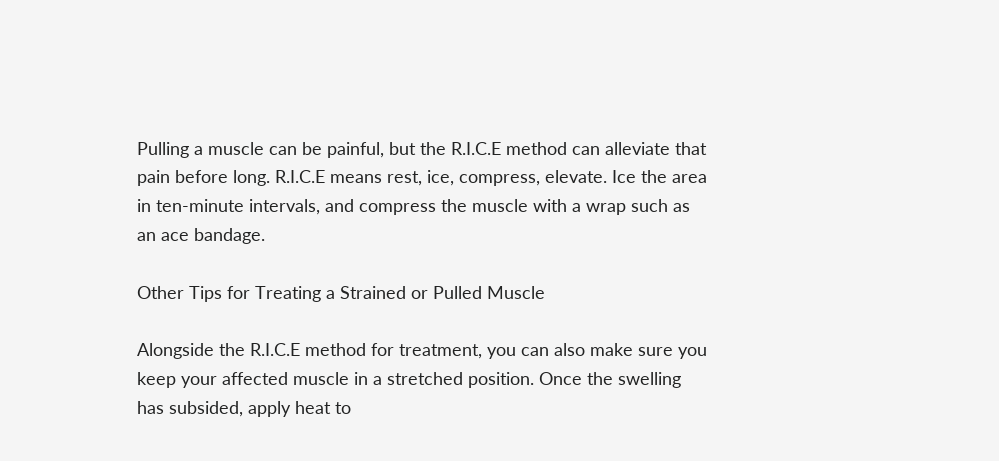Pulling a muscle can be painful, but the R.I.C.E method can alleviate that pain before long. R.I.C.E means rest, ice, compress, elevate. Ice the area in ten-minute intervals, and compress the muscle with a wrap such as an ace bandage.

Other Tips for Treating a Strained or Pulled Muscle

Alongside the R.I.C.E method for treatment, you can also make sure you keep your affected muscle in a stretched position. Once the swelling has subsided, apply heat to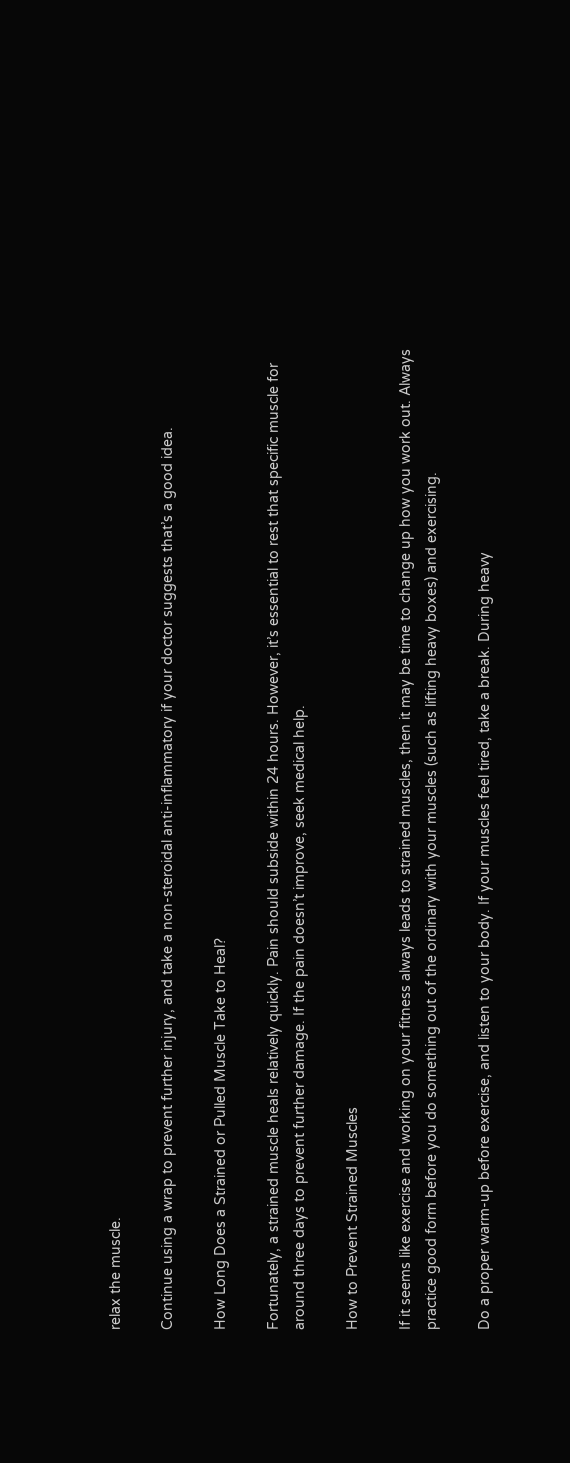relax the muscle.

Continue using a wrap to prevent further injury, and take a non-steroidal anti-inflammatory if your doctor suggests that’s a good idea.

How Long Does a Strained or Pulled Muscle Take to Heal?

Fortunately, a strained muscle heals relatively quickly. Pain should subside within 24 hours. However, it’s essential to rest that specific muscle for around three days to prevent further damage. If the pain doesn’t improve, seek medical help.

How to Prevent Strained Muscles

If it seems like exercise and working on your fitness always leads to strained muscles, then it may be time to change up how you work out. Always practice good form before you do something out of the ordinary with your muscles (such as lifting heavy boxes) and exercising.

Do a proper warm-up before exercise, and listen to your body. If your muscles feel tired, take a break. During heavy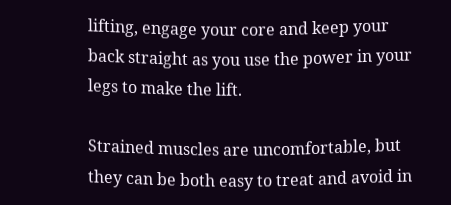lifting, engage your core and keep your back straight as you use the power in your legs to make the lift.

Strained muscles are uncomfortable, but they can be both easy to treat and avoid in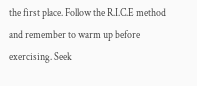the first place. Follow the R.I.C.E method and remember to warm up before exercising. Seek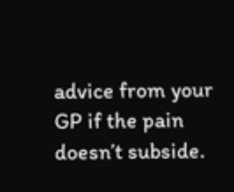advice from your GP if the pain doesn’t subside.